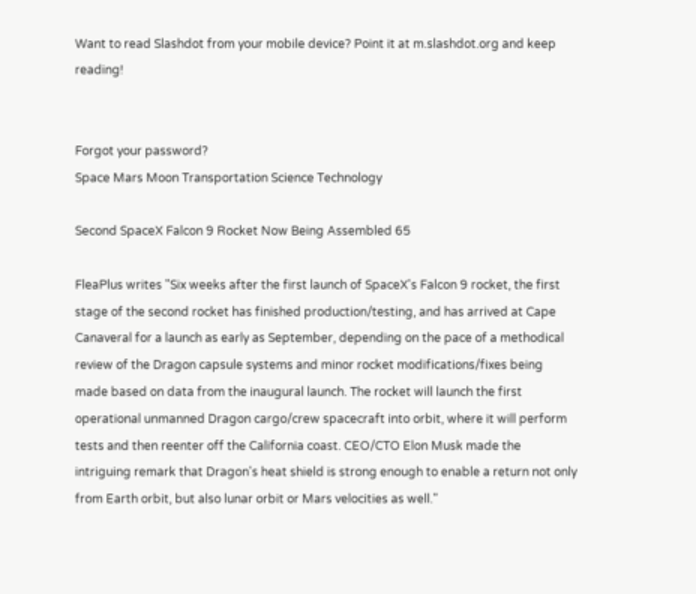Want to read Slashdot from your mobile device? Point it at m.slashdot.org and keep reading!


Forgot your password?
Space Mars Moon Transportation Science Technology

Second SpaceX Falcon 9 Rocket Now Being Assembled 65

FleaPlus writes "Six weeks after the first launch of SpaceX's Falcon 9 rocket, the first stage of the second rocket has finished production/testing, and has arrived at Cape Canaveral for a launch as early as September, depending on the pace of a methodical review of the Dragon capsule systems and minor rocket modifications/fixes being made based on data from the inaugural launch. The rocket will launch the first operational unmanned Dragon cargo/crew spacecraft into orbit, where it will perform tests and then reenter off the California coast. CEO/CTO Elon Musk made the intriguing remark that Dragon's heat shield is strong enough to enable a return not only from Earth orbit, but also lunar orbit or Mars velocities as well."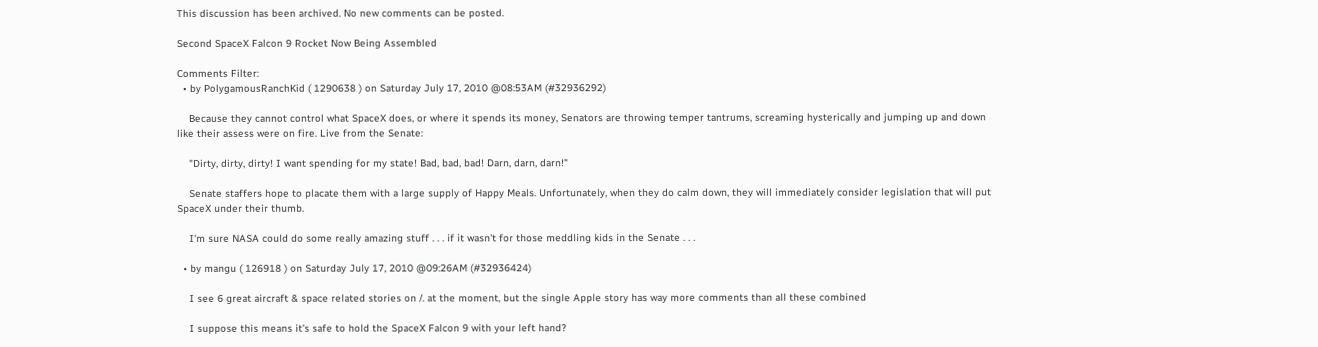This discussion has been archived. No new comments can be posted.

Second SpaceX Falcon 9 Rocket Now Being Assembled

Comments Filter:
  • by PolygamousRanchKid ( 1290638 ) on Saturday July 17, 2010 @08:53AM (#32936292)

    Because they cannot control what SpaceX does, or where it spends its money, Senators are throwing temper tantrums, screaming hysterically and jumping up and down like their assess were on fire. Live from the Senate:

    "Dirty, dirty, dirty! I want spending for my state! Bad, bad, bad! Darn, darn, darn!"

    Senate staffers hope to placate them with a large supply of Happy Meals. Unfortunately, when they do calm down, they will immediately consider legislation that will put SpaceX under their thumb.

    I'm sure NASA could do some really amazing stuff . . . if it wasn't for those meddling kids in the Senate . . .

  • by mangu ( 126918 ) on Saturday July 17, 2010 @09:26AM (#32936424)

    I see 6 great aircraft & space related stories on /. at the moment, but the single Apple story has way more comments than all these combined

    I suppose this means it's safe to hold the SpaceX Falcon 9 with your left hand?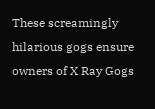These screamingly hilarious gogs ensure owners of X Ray Gogs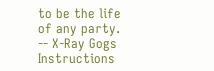to be the life of any party. -- X-Ray Gogs Instructions